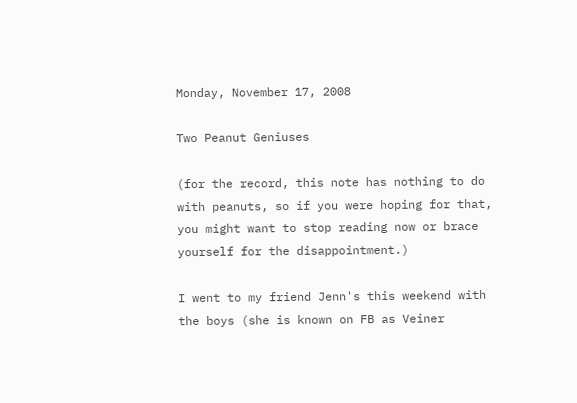Monday, November 17, 2008

Two Peanut Geniuses

(for the record, this note has nothing to do with peanuts, so if you were hoping for that, you might want to stop reading now or brace yourself for the disappointment.)

I went to my friend Jenn's this weekend with the boys (she is known on FB as Veiner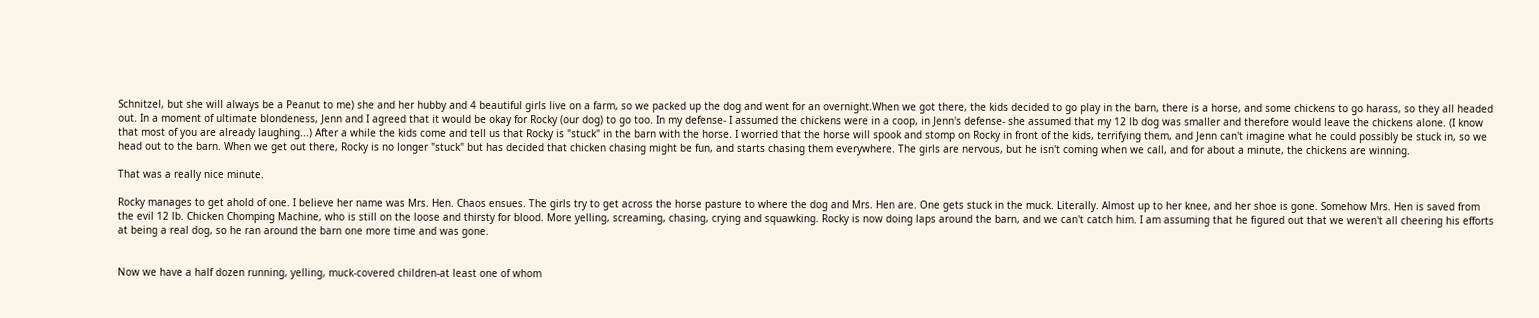Schnitzel, but she will always be a Peanut to me) she and her hubby and 4 beautiful girls live on a farm, so we packed up the dog and went for an overnight.When we got there, the kids decided to go play in the barn, there is a horse, and some chickens to go harass, so they all headed out. In a moment of ultimate blondeness, Jenn and I agreed that it would be okay for Rocky (our dog) to go too. In my defense- I assumed the chickens were in a coop, in Jenn's defense- she assumed that my 12 lb dog was smaller and therefore would leave the chickens alone. (I know that most of you are already laughing...) After a while the kids come and tell us that Rocky is "stuck" in the barn with the horse. I worried that the horse will spook and stomp on Rocky in front of the kids, terrifying them, and Jenn can't imagine what he could possibly be stuck in, so we head out to the barn. When we get out there, Rocky is no longer "stuck" but has decided that chicken chasing might be fun, and starts chasing them everywhere. The girls are nervous, but he isn't coming when we call, and for about a minute, the chickens are winning.

That was a really nice minute.

Rocky manages to get ahold of one. I believe her name was Mrs. Hen. Chaos ensues. The girls try to get across the horse pasture to where the dog and Mrs. Hen are. One gets stuck in the muck. Literally. Almost up to her knee, and her shoe is gone. Somehow Mrs. Hen is saved from the evil 12 lb. Chicken Chomping Machine, who is still on the loose and thirsty for blood. More yelling, screaming, chasing, crying and squawking. Rocky is now doing laps around the barn, and we can't catch him. I am assuming that he figured out that we weren't all cheering his efforts at being a real dog, so he ran around the barn one more time and was gone.


Now we have a half dozen running, yelling, muck-covered children-at least one of whom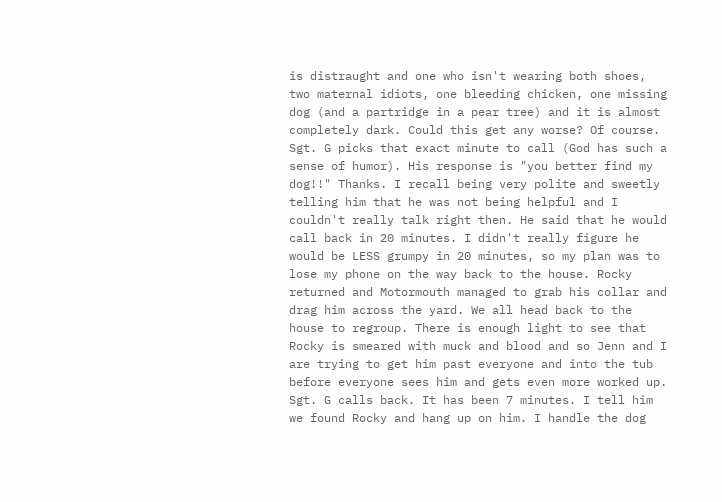is distraught and one who isn't wearing both shoes, two maternal idiots, one bleeding chicken, one missing dog (and a partridge in a pear tree) and it is almost completely dark. Could this get any worse? Of course. Sgt. G picks that exact minute to call (God has such a sense of humor). His response is "you better find my dog!!" Thanks. I recall being very polite and sweetly telling him that he was not being helpful and I couldn't really talk right then. He said that he would call back in 20 minutes. I didn't really figure he would be LESS grumpy in 20 minutes, so my plan was to lose my phone on the way back to the house. Rocky returned and Motormouth managed to grab his collar and drag him across the yard. We all head back to the house to regroup. There is enough light to see that Rocky is smeared with muck and blood and so Jenn and I are trying to get him past everyone and into the tub before everyone sees him and gets even more worked up. Sgt. G calls back. It has been 7 minutes. I tell him we found Rocky and hang up on him. I handle the dog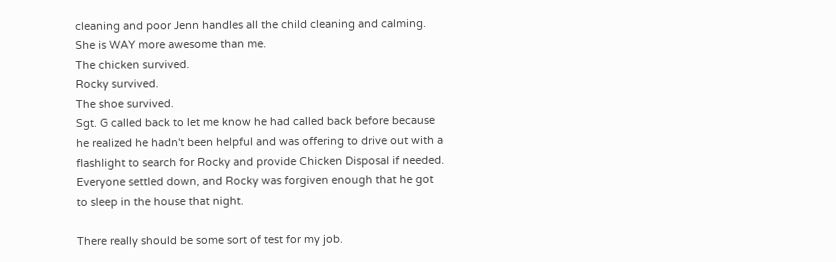cleaning and poor Jenn handles all the child cleaning and calming. She is WAY more awesome than me.
The chicken survived.
Rocky survived.
The shoe survived.
Sgt. G called back to let me know he had called back before because he realized he hadn't been helpful and was offering to drive out with a flashlight to search for Rocky and provide Chicken Disposal if needed. Everyone settled down, and Rocky was forgiven enough that he got to sleep in the house that night.

There really should be some sort of test for my job.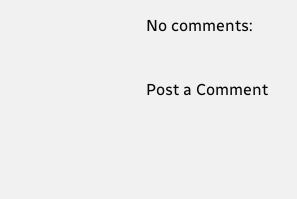No comments:

Post a Comment